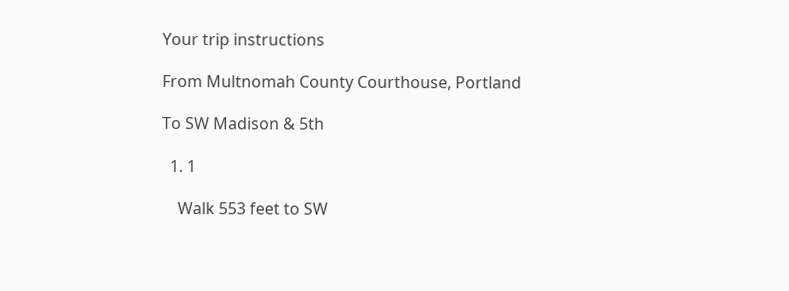Your trip instructions

From Multnomah County Courthouse, Portland

To SW Madison & 5th

  1. 1

    Walk 553 feet to SW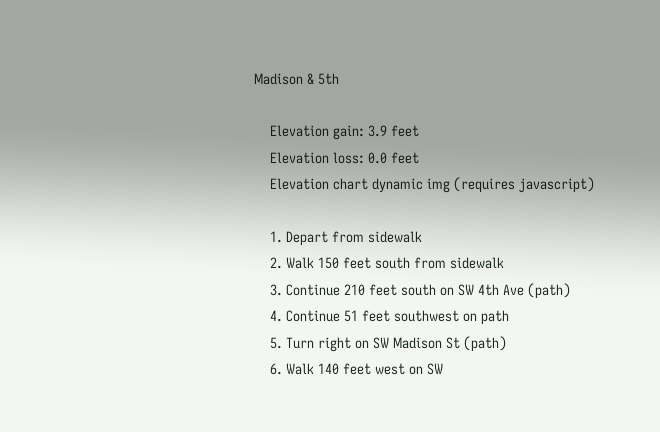Madison & 5th

    Elevation gain: 3.9 feet
    Elevation loss: 0.0 feet
    Elevation chart dynamic img (requires javascript)

    1. Depart from sidewalk
    2. Walk 150 feet south from sidewalk
    3. Continue 210 feet south on SW 4th Ave (path)
    4. Continue 51 feet southwest on path
    5. Turn right on SW Madison St (path)
    6. Walk 140 feet west on SW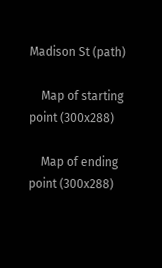Madison St (path)

    Map of starting point (300x288)

    Map of ending point (300x288)